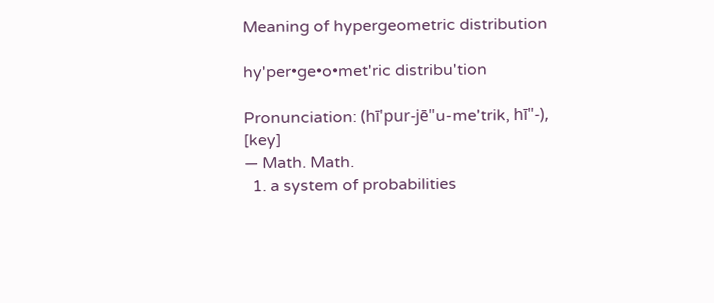Meaning of hypergeometric distribution

hy'per•ge•o•met'ric distribu'tion

Pronunciation: (hī'pur-jē"u-me'trik, hī"-), [key]
— Math. Math.
  1. a system of probabilities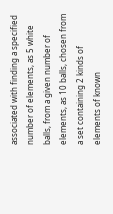associated with finding a specified number of elements, as 5 white balls, from a given number of elements, as 10 balls, chosen from a set containing 2 kinds of elements of known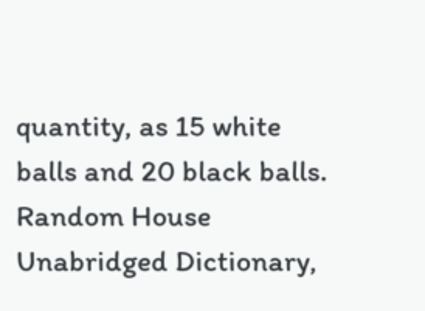quantity, as 15 white balls and 20 black balls.
Random House Unabridged Dictionary,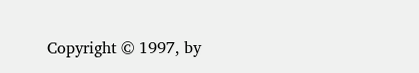Copyright © 1997, by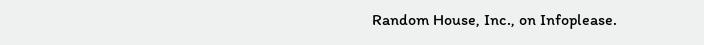Random House, Inc., on Infoplease.